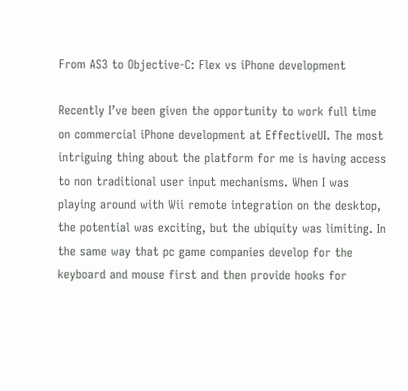From AS3 to Objective-C: Flex vs iPhone development

Recently I’ve been given the opportunity to work full time on commercial iPhone development at EffectiveUI. The most intriguing thing about the platform for me is having access to non traditional user input mechanisms. When I was playing around with Wii remote integration on the desktop, the potential was exciting, but the ubiquity was limiting. In the same way that pc game companies develop for the keyboard and mouse first and then provide hooks for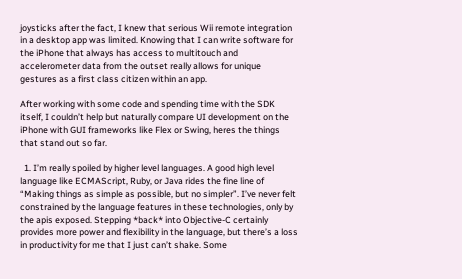joysticks after the fact, I knew that serious Wii remote integration in a desktop app was limited. Knowing that I can write software for the iPhone that always has access to multitouch and accelerometer data from the outset really allows for unique gestures as a first class citizen within an app.

After working with some code and spending time with the SDK itself, I couldn’t help but naturally compare UI development on the iPhone with GUI frameworks like Flex or Swing, heres the things that stand out so far.

  1. I’m really spoiled by higher level languages. A good high level language like ECMAScript, Ruby, or Java rides the fine line of “Making things as simple as possible, but no simpler”. I’ve never felt constrained by the language features in these technologies, only by the apis exposed. Stepping *back* into Objective-C certainly provides more power and flexibility in the language, but there’s a loss in productivity for me that I just can’t shake. Some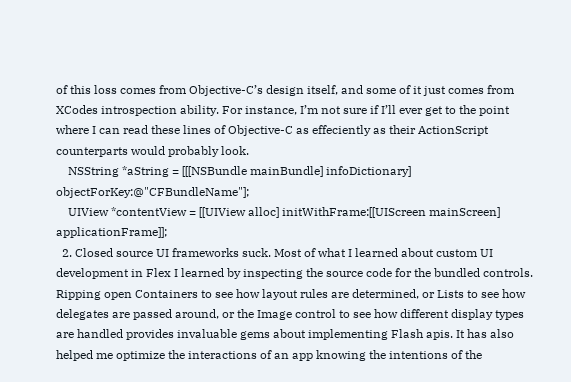of this loss comes from Objective-C’s design itself, and some of it just comes from XCodes introspection ability. For instance, I’m not sure if I’ll ever get to the point where I can read these lines of Objective-C as effeciently as their ActionScript counterparts would probably look.
    NSString *aString = [[[NSBundle mainBundle] infoDictionary] objectForKey:@"CFBundleName"];
    UIView *contentView = [[UIView alloc] initWithFrame:[[UIScreen mainScreen] applicationFrame]];
  2. Closed source UI frameworks suck. Most of what I learned about custom UI development in Flex I learned by inspecting the source code for the bundled controls. Ripping open Containers to see how layout rules are determined, or Lists to see how delegates are passed around, or the Image control to see how different display types are handled provides invaluable gems about implementing Flash apis. It has also helped me optimize the interactions of an app knowing the intentions of the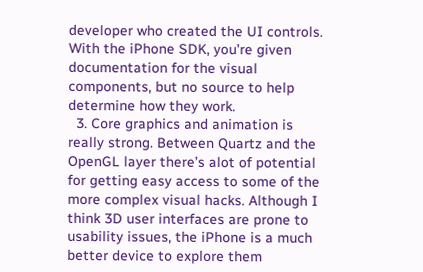developer who created the UI controls. With the iPhone SDK, you’re given documentation for the visual components, but no source to help determine how they work.
  3. Core graphics and animation is really strong. Between Quartz and the OpenGL layer there’s alot of potential for getting easy access to some of the more complex visual hacks. Although I think 3D user interfaces are prone to usability issues, the iPhone is a much better device to explore them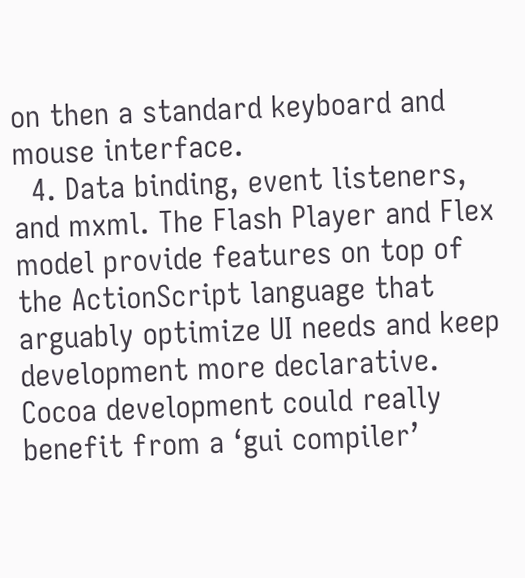on then a standard keyboard and mouse interface.
  4. Data binding, event listeners, and mxml. The Flash Player and Flex model provide features on top of the ActionScript language that arguably optimize UI needs and keep development more declarative. Cocoa development could really benefit from a ‘gui compiler’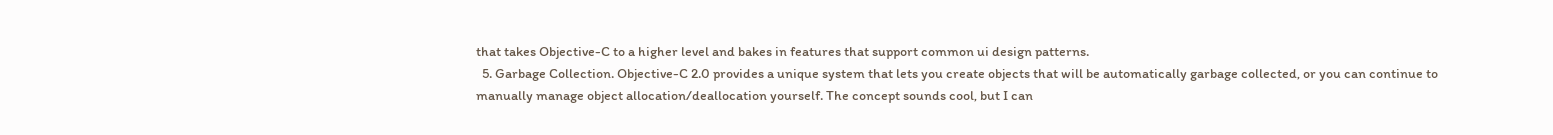that takes Objective-C to a higher level and bakes in features that support common ui design patterns.
  5. Garbage Collection. Objective-C 2.0 provides a unique system that lets you create objects that will be automatically garbage collected, or you can continue to manually manage object allocation/deallocation yourself. The concept sounds cool, but I can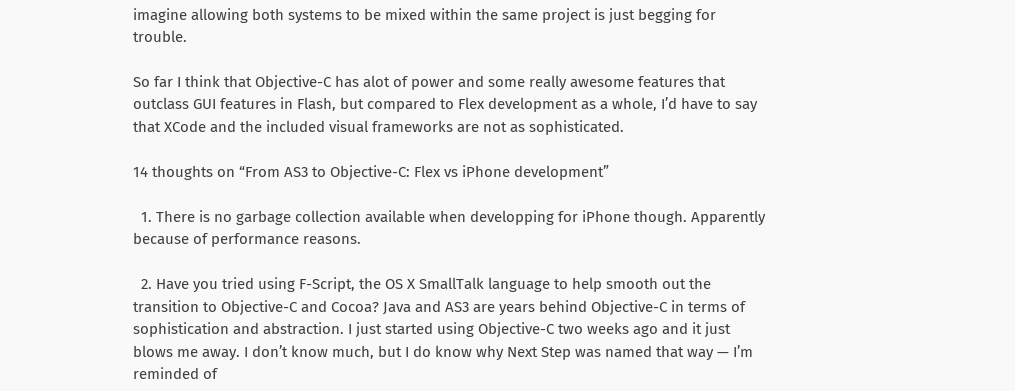imagine allowing both systems to be mixed within the same project is just begging for trouble.

So far I think that Objective-C has alot of power and some really awesome features that outclass GUI features in Flash, but compared to Flex development as a whole, I’d have to say that XCode and the included visual frameworks are not as sophisticated.

14 thoughts on “From AS3 to Objective-C: Flex vs iPhone development”

  1. There is no garbage collection available when developping for iPhone though. Apparently because of performance reasons.

  2. Have you tried using F-Script, the OS X SmallTalk language to help smooth out the transition to Objective-C and Cocoa? Java and AS3 are years behind Objective-C in terms of sophistication and abstraction. I just started using Objective-C two weeks ago and it just blows me away. I don’t know much, but I do know why Next Step was named that way — I’m reminded of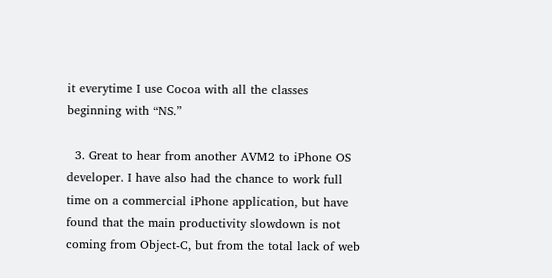it everytime I use Cocoa with all the classes beginning with “NS.”

  3. Great to hear from another AVM2 to iPhone OS developer. I have also had the chance to work full time on a commercial iPhone application, but have found that the main productivity slowdown is not coming from Object-C, but from the total lack of web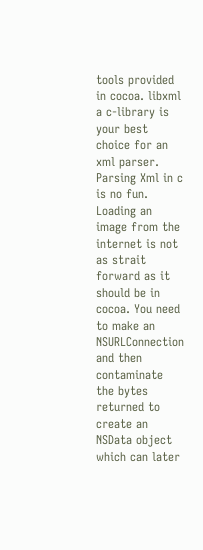tools provided in cocoa. libxml a c-library is your best choice for an xml parser. Parsing Xml in c is no fun. Loading an image from the internet is not as strait forward as it should be in cocoa. You need to make an NSURLConnection and then contaminate the bytes returned to create an NSData object which can later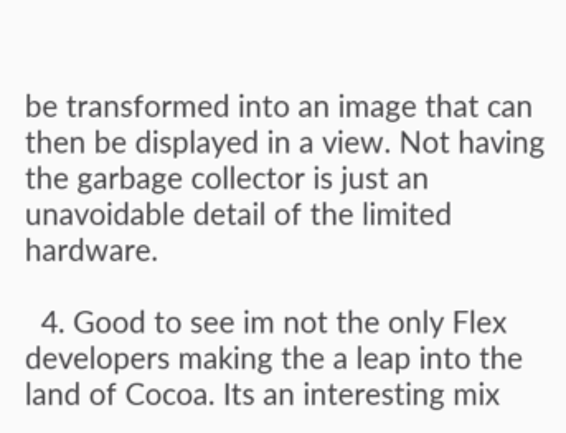be transformed into an image that can then be displayed in a view. Not having the garbage collector is just an unavoidable detail of the limited hardware.

  4. Good to see im not the only Flex developers making the a leap into the land of Cocoa. Its an interesting mix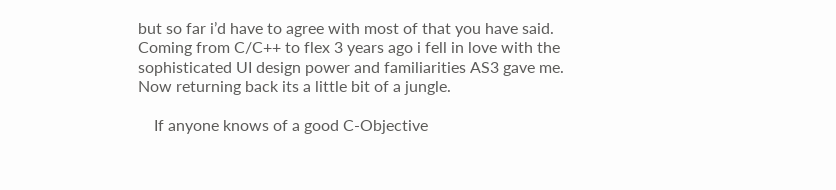but so far i’d have to agree with most of that you have said. Coming from C/C++ to flex 3 years ago i fell in love with the sophisticated UI design power and familiarities AS3 gave me. Now returning back its a little bit of a jungle.

    If anyone knows of a good C-Objective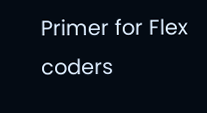Primer for Flex coders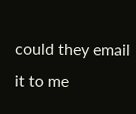could they email it to me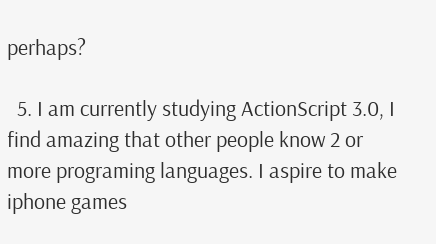perhaps?

  5. I am currently studying ActionScript 3.0, I find amazing that other people know 2 or more programing languages. I aspire to make iphone games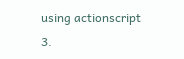using actionscript 3.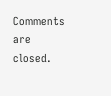Comments are closed.